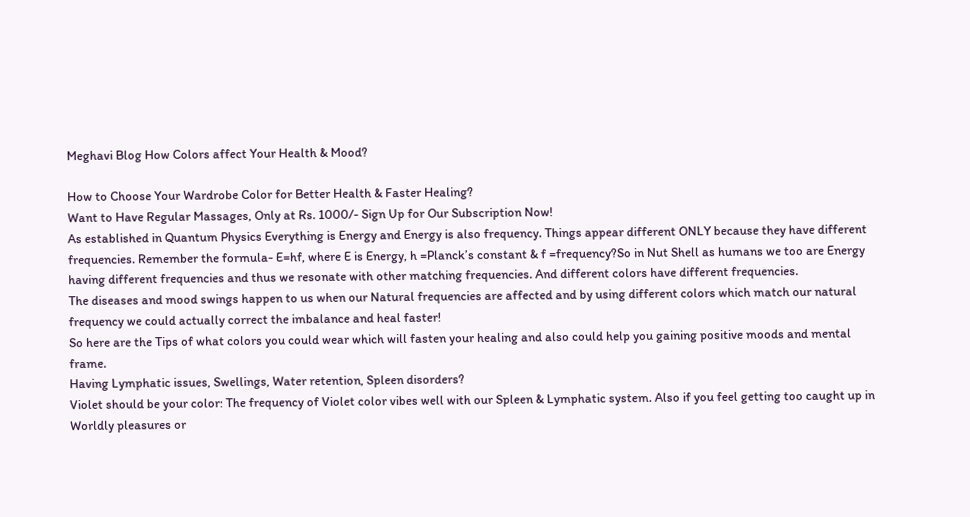Meghavi Blog How Colors affect Your Health & Mood?

How to Choose Your Wardrobe Color for Better Health & Faster Healing?
Want to Have Regular Massages, Only at Rs. 1000/- Sign Up for Our Subscription Now!
As established in Quantum Physics Everything is Energy and Energy is also frequency. Things appear different ONLY because they have different frequencies. Remember the formula- E=hf, where E is Energy, h =Planck’s constant & f =frequency?So in Nut Shell as humans we too are Energy having different frequencies and thus we resonate with other matching frequencies. And different colors have different frequencies.
The diseases and mood swings happen to us when our Natural frequencies are affected and by using different colors which match our natural frequency we could actually correct the imbalance and heal faster!
So here are the Tips of what colors you could wear which will fasten your healing and also could help you gaining positive moods and mental frame.
Having Lymphatic issues, Swellings, Water retention, Spleen disorders?
Violet should be your color: The frequency of Violet color vibes well with our Spleen & Lymphatic system. Also if you feel getting too caught up in Worldly pleasures or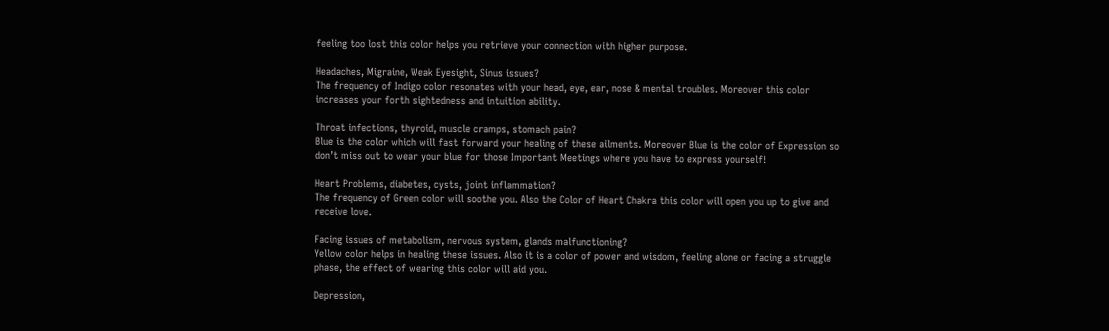feeling too lost this color helps you retrieve your connection with higher purpose.

Headaches, Migraine, Weak Eyesight, Sinus issues?
The frequency of Indigo color resonates with your head, eye, ear, nose & mental troubles. Moreover this color increases your forth sightedness and intuition ability.

Throat infections, thyroid, muscle cramps, stomach pain?
Blue is the color which will fast forward your healing of these ailments. Moreover Blue is the color of Expression so don’t miss out to wear your blue for those Important Meetings where you have to express yourself!

Heart Problems, diabetes, cysts, joint inflammation?
The frequency of Green color will soothe you. Also the Color of Heart Chakra this color will open you up to give and receive love.

Facing issues of metabolism, nervous system, glands malfunctioning?
Yellow color helps in healing these issues. Also it is a color of power and wisdom, feeling alone or facing a struggle phase, the effect of wearing this color will aid you.

Depression,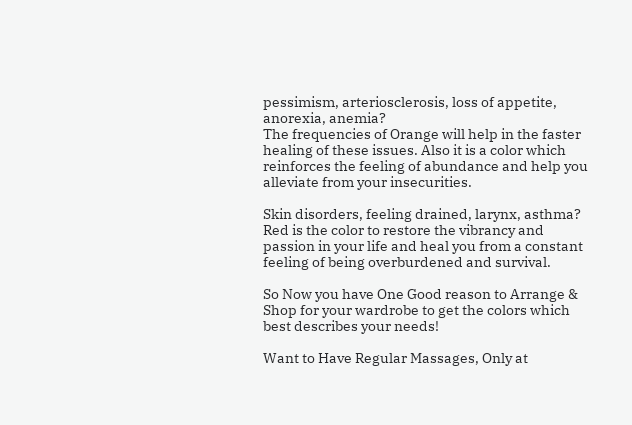pessimism, arteriosclerosis, loss of appetite, anorexia, anemia?
The frequencies of Orange will help in the faster healing of these issues. Also it is a color which reinforces the feeling of abundance and help you alleviate from your insecurities.

Skin disorders, feeling drained, larynx, asthma?
Red is the color to restore the vibrancy and passion in your life and heal you from a constant feeling of being overburdened and survival.

So Now you have One Good reason to Arrange & Shop for your wardrobe to get the colors which best describes your needs!

Want to Have Regular Massages, Only at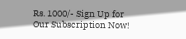Rs. 1000/- Sign Up for Our Subscription Now!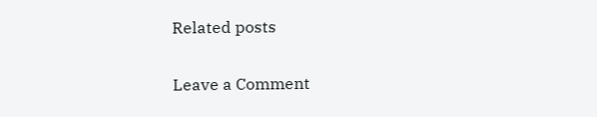Related posts

Leave a Comment